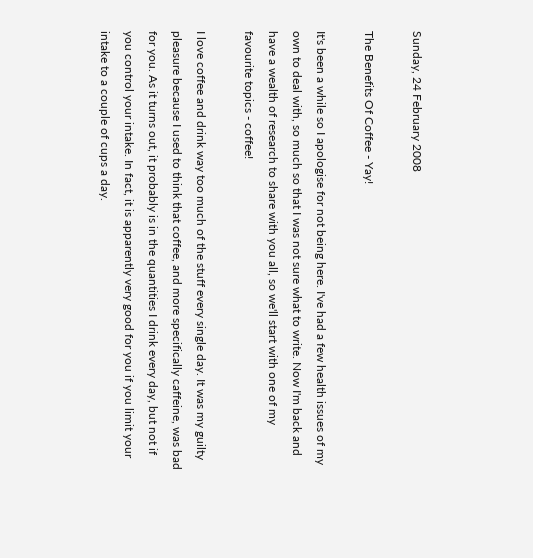Sunday, 24 February 2008

The Benefits Of Coffee - Yay!

It's been a while so I apologise for not being here. I've had a few health issues of my own to deal with, so much so that I was not sure what to write. Now I'm back and have a wealth of research to share with you all, so we'll start with one of my favourite topics - coffee!

I love coffee and drink way too much of the stuff every single day. It was my guilty pleasure because I used to think that coffee, and more specifically caffeine, was bad for you. As it turns out, it probably is in the quantities I drink every day, but not if you control your intake. In fact, it is apparently very good for you if you limit your intake to a couple of cups a day.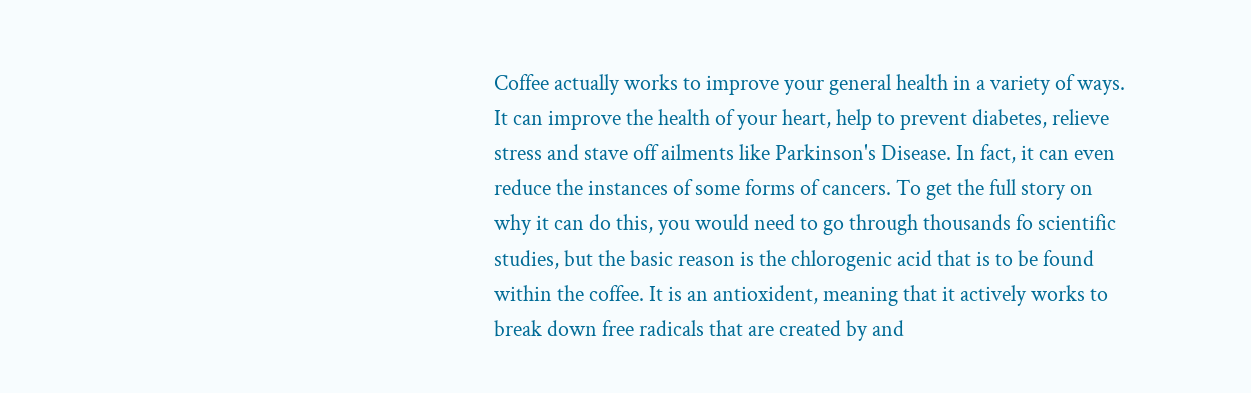Coffee actually works to improve your general health in a variety of ways. It can improve the health of your heart, help to prevent diabetes, relieve stress and stave off ailments like Parkinson's Disease. In fact, it can even reduce the instances of some forms of cancers. To get the full story on why it can do this, you would need to go through thousands fo scientific studies, but the basic reason is the chlorogenic acid that is to be found within the coffee. It is an antioxident, meaning that it actively works to break down free radicals that are created by and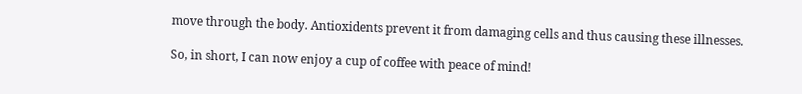move through the body. Antioxidents prevent it from damaging cells and thus causing these illnesses.

So, in short, I can now enjoy a cup of coffee with peace of mind!